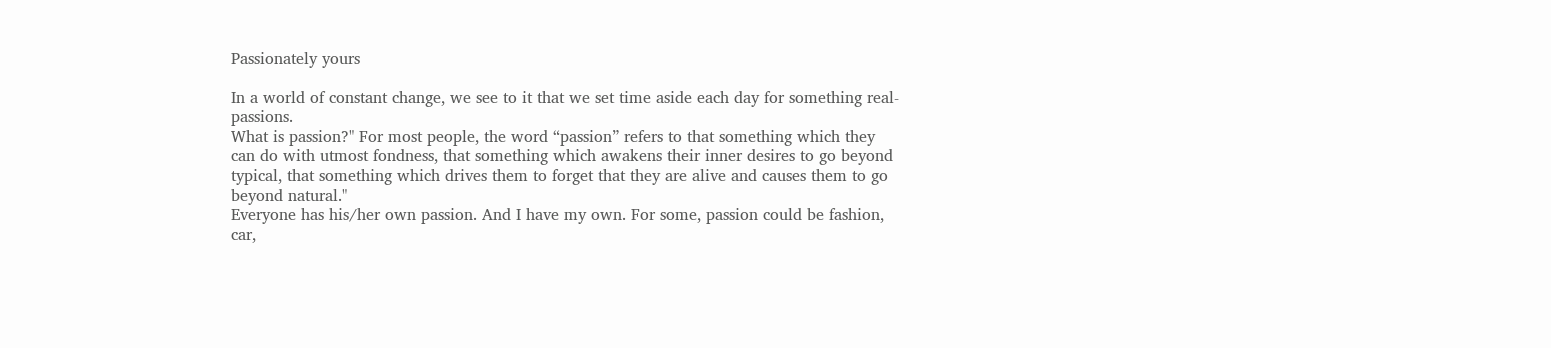Passionately yours

In a world of constant change, we see to it that we set time aside each day for something real- passions.
What is passion?" For most people, the word “passion” refers to that something which they can do with utmost fondness, that something which awakens their inner desires to go beyond typical, that something which drives them to forget that they are alive and causes them to go beyond natural."
Everyone has his/her own passion. And I have my own. For some, passion could be fashion, car,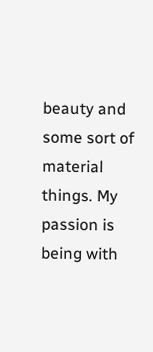beauty and some sort of material things. My passion is being with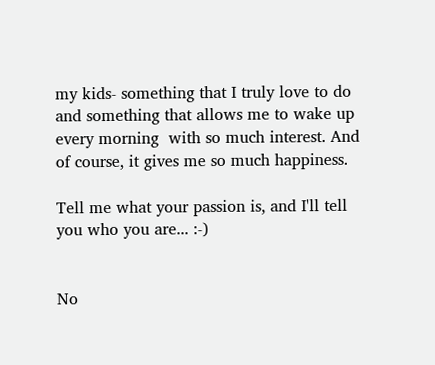my kids- something that I truly love to do and something that allows me to wake up every morning  with so much interest. And of course, it gives me so much happiness.

Tell me what your passion is, and I'll tell you who you are... :-)


No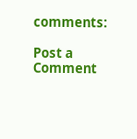comments:

Post a Comment